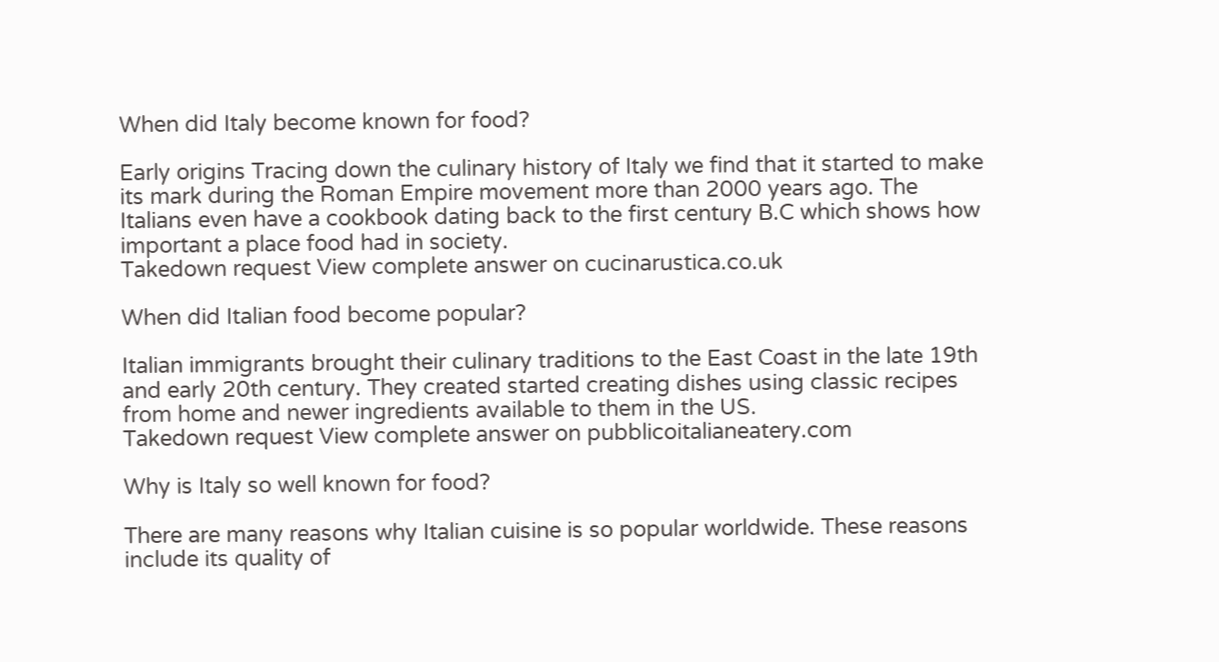When did Italy become known for food?

Early origins Tracing down the culinary history of Italy we find that it started to make its mark during the Roman Empire movement more than 2000 years ago. The Italians even have a cookbook dating back to the first century B.C which shows how important a place food had in society.
Takedown request View complete answer on cucinarustica.co.uk

When did Italian food become popular?

Italian immigrants brought their culinary traditions to the East Coast in the late 19th and early 20th century. They created started creating dishes using classic recipes from home and newer ingredients available to them in the US.
Takedown request View complete answer on pubblicoitalianeatery.com

Why is Italy so well known for food?

There are many reasons why Italian cuisine is so popular worldwide. These reasons include its quality of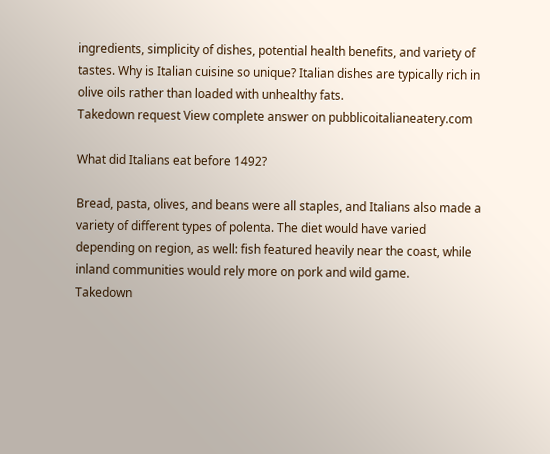ingredients, simplicity of dishes, potential health benefits, and variety of tastes. Why is Italian cuisine so unique? Italian dishes are typically rich in olive oils rather than loaded with unhealthy fats.
Takedown request View complete answer on pubblicoitalianeatery.com

What did Italians eat before 1492?

Bread, pasta, olives, and beans were all staples, and Italians also made a variety of different types of polenta. The diet would have varied depending on region, as well: fish featured heavily near the coast, while inland communities would rely more on pork and wild game.
Takedown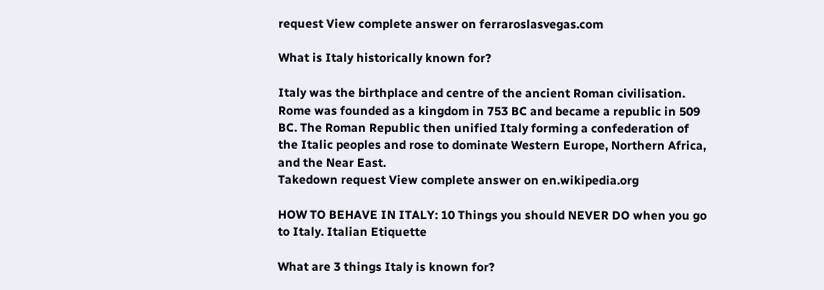request View complete answer on ferraroslasvegas.com

What is Italy historically known for?

Italy was the birthplace and centre of the ancient Roman civilisation. Rome was founded as a kingdom in 753 BC and became a republic in 509 BC. The Roman Republic then unified Italy forming a confederation of the Italic peoples and rose to dominate Western Europe, Northern Africa, and the Near East.
Takedown request View complete answer on en.wikipedia.org

HOW TO BEHAVE IN ITALY: 10 Things you should NEVER DO when you go to Italy. Italian Etiquette

What are 3 things Italy is known for?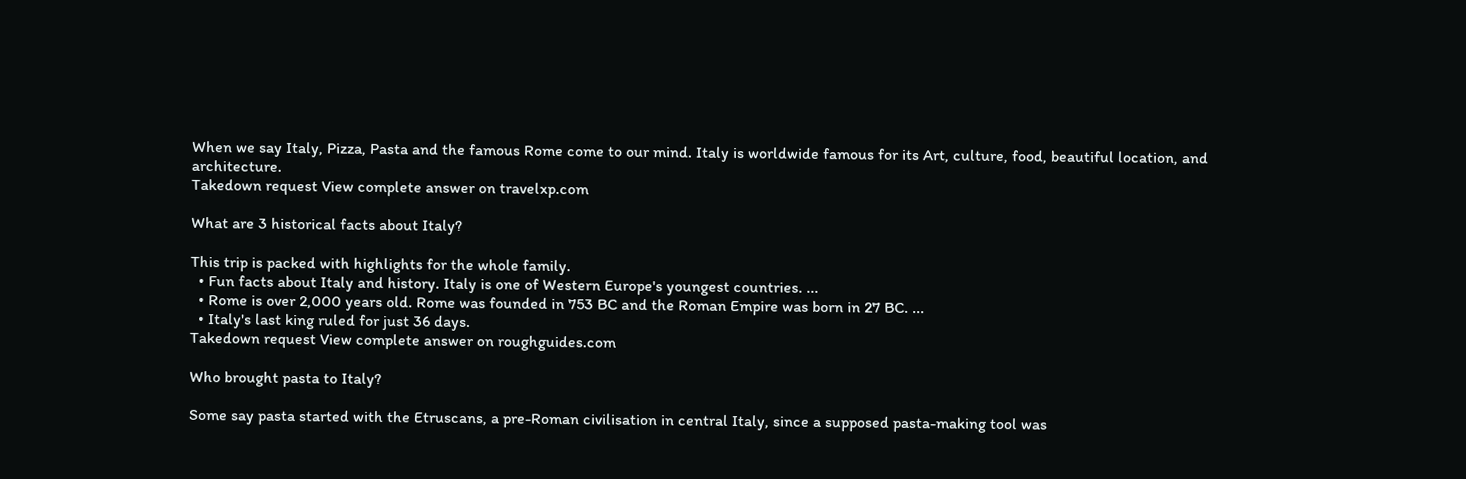When we say Italy, Pizza, Pasta and the famous Rome come to our mind. Italy is worldwide famous for its Art, culture, food, beautiful location, and architecture.
Takedown request View complete answer on travelxp.com

What are 3 historical facts about Italy?

This trip is packed with highlights for the whole family.
  • Fun facts about Italy and history. Italy is one of Western Europe's youngest countries. ...
  • Rome is over 2,000 years old. Rome was founded in 753 BC and the Roman Empire was born in 27 BC. ...
  • Italy's last king ruled for just 36 days.
Takedown request View complete answer on roughguides.com

Who brought pasta to Italy?

Some say pasta started with the Etruscans, a pre-Roman civilisation in central Italy, since a supposed pasta-making tool was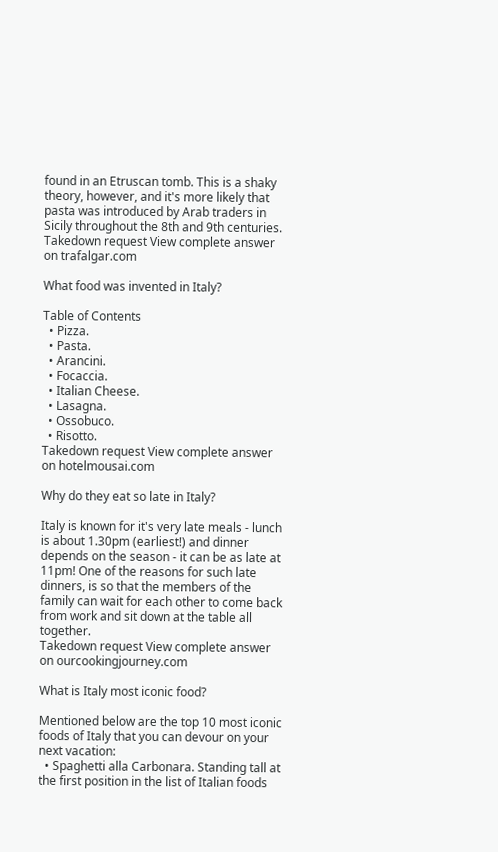found in an Etruscan tomb. This is a shaky theory, however, and it's more likely that pasta was introduced by Arab traders in Sicily throughout the 8th and 9th centuries.
Takedown request View complete answer on trafalgar.com

What food was invented in Italy?

Table of Contents
  • Pizza.
  • Pasta.
  • Arancini.
  • Focaccia.
  • Italian Cheese.
  • Lasagna.
  • Ossobuco.
  • Risotto.
Takedown request View complete answer on hotelmousai.com

Why do they eat so late in Italy?

Italy is known for it's very late meals - lunch is about 1.30pm (earliest!) and dinner depends on the season - it can be as late at 11pm! One of the reasons for such late dinners, is so that the members of the family can wait for each other to come back from work and sit down at the table all together.
Takedown request View complete answer on ourcookingjourney.com

What is Italy most iconic food?

Mentioned below are the top 10 most iconic foods of Italy that you can devour on your next vacation:
  • Spaghetti alla Carbonara. Standing tall at the first position in the list of Italian foods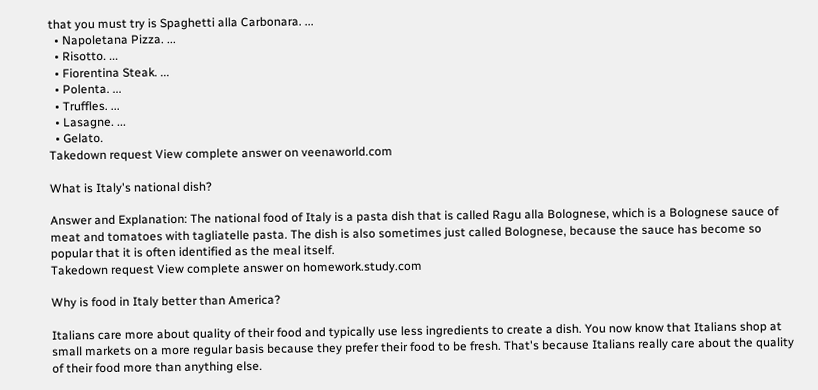that you must try is Spaghetti alla Carbonara. ...
  • Napoletana Pizza. ...
  • Risotto. ...
  • Fiorentina Steak. ...
  • Polenta. ...
  • Truffles. ...
  • Lasagne. ...
  • Gelato.
Takedown request View complete answer on veenaworld.com

What is Italy's national dish?

Answer and Explanation: The national food of Italy is a pasta dish that is called Ragu alla Bolognese, which is a Bolognese sauce of meat and tomatoes with tagliatelle pasta. The dish is also sometimes just called Bolognese, because the sauce has become so popular that it is often identified as the meal itself.
Takedown request View complete answer on homework.study.com

Why is food in Italy better than America?

Italians care more about quality of their food and typically use less ingredients to create a dish. You now know that Italians shop at small markets on a more regular basis because they prefer their food to be fresh. That's because Italians really care about the quality of their food more than anything else.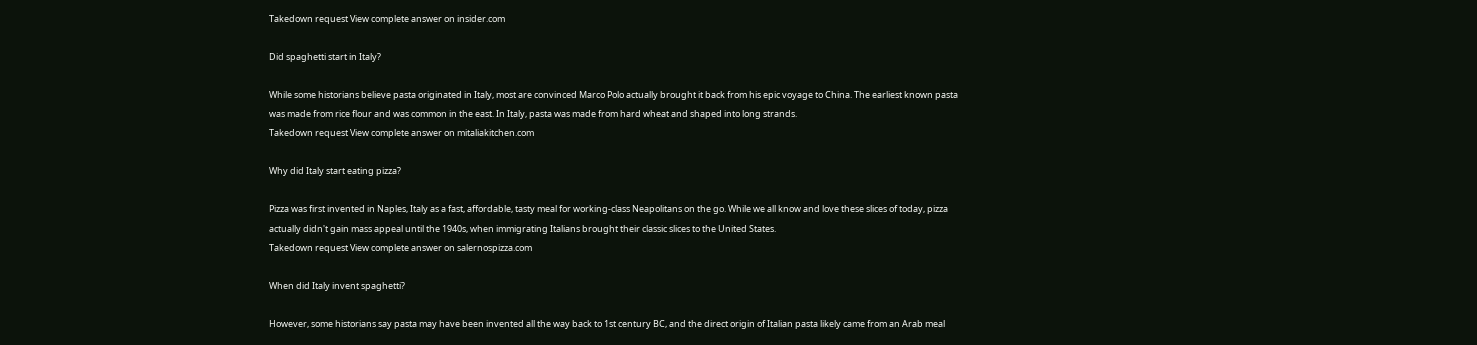Takedown request View complete answer on insider.com

Did spaghetti start in Italy?

While some historians believe pasta originated in Italy, most are convinced Marco Polo actually brought it back from his epic voyage to China. The earliest known pasta was made from rice flour and was common in the east. In Italy, pasta was made from hard wheat and shaped into long strands.
Takedown request View complete answer on mitaliakitchen.com

Why did Italy start eating pizza?

Pizza was first invented in Naples, Italy as a fast, affordable, tasty meal for working-class Neapolitans on the go. While we all know and love these slices of today, pizza actually didn't gain mass appeal until the 1940s, when immigrating Italians brought their classic slices to the United States.
Takedown request View complete answer on salernospizza.com

When did Italy invent spaghetti?

However, some historians say pasta may have been invented all the way back to 1st century BC, and the direct origin of Italian pasta likely came from an Arab meal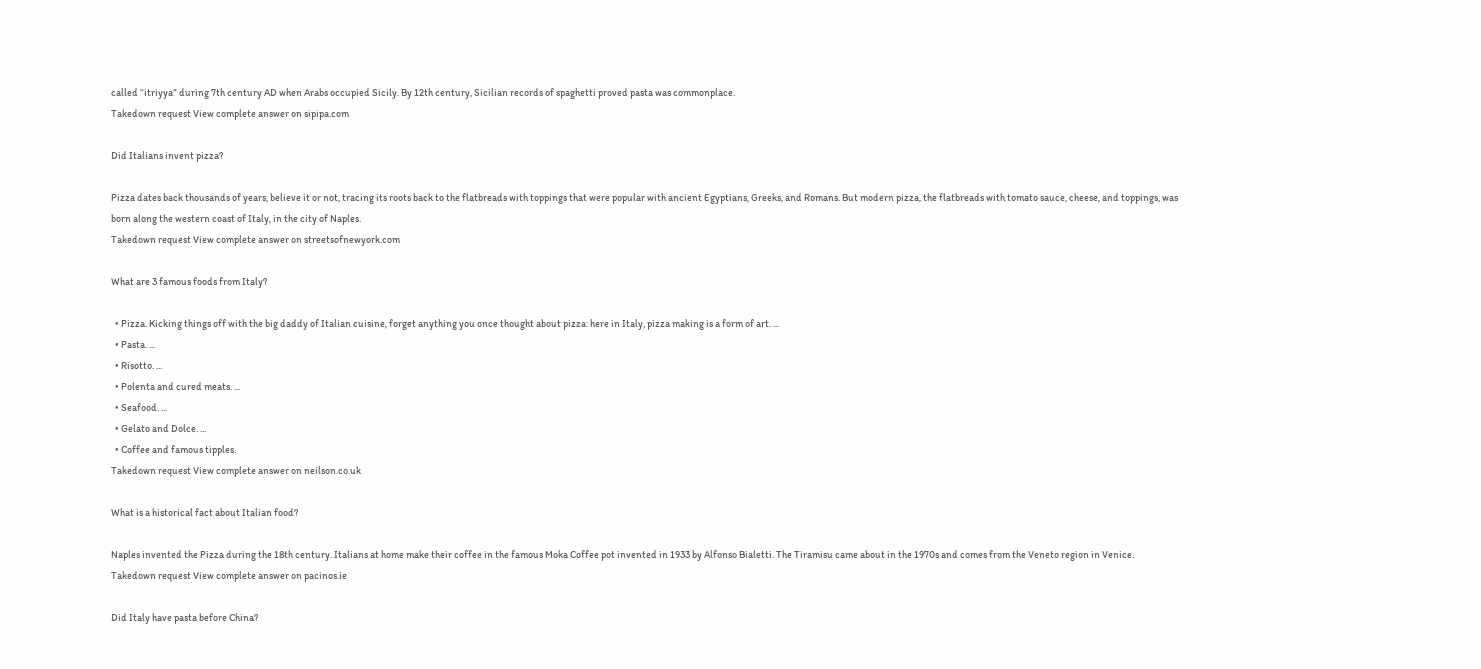called “itriyya” during 7th century AD when Arabs occupied Sicily. By 12th century, Sicilian records of spaghetti proved pasta was commonplace.
Takedown request View complete answer on sipipa.com

Did Italians invent pizza?

Pizza dates back thousands of years, believe it or not, tracing its roots back to the flatbreads with toppings that were popular with ancient Egyptians, Greeks, and Romans. But modern pizza, the flatbreads with tomato sauce, cheese, and toppings, was born along the western coast of Italy, in the city of Naples.
Takedown request View complete answer on streetsofnewyork.com

What are 3 famous foods from Italy?

  • Pizza. Kicking things off with the big daddy of Italian cuisine, forget anything you once thought about pizza: here in Italy, pizza making is a form of art. ...
  • Pasta. ...
  • Risotto. ...
  • Polenta and cured meats. ...
  • Seafood. ...
  • Gelato and Dolce. ...
  • Coffee and famous tipples.
Takedown request View complete answer on neilson.co.uk

What is a historical fact about Italian food?

Naples invented the Pizza during the 18th century. Italians at home make their coffee in the famous Moka Coffee pot invented in 1933 by Alfonso Bialetti. The Tiramisu came about in the 1970s and comes from the Veneto region in Venice.
Takedown request View complete answer on pacinos.ie

Did Italy have pasta before China?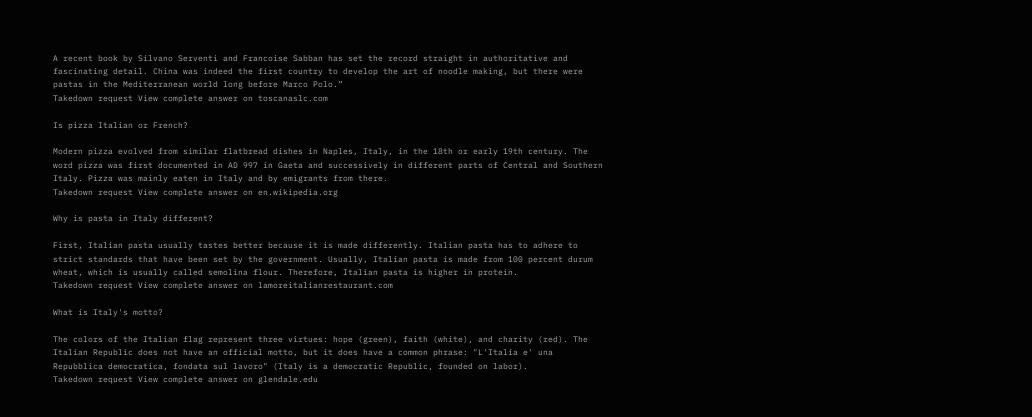A recent book by Silvano Serventi and Francoise Sabban has set the record straight in authoritative and fascinating detail. China was indeed the first country to develop the art of noodle making, but there were pastas in the Mediterranean world long before Marco Polo.”
Takedown request View complete answer on toscanaslc.com

Is pizza Italian or French?

Modern pizza evolved from similar flatbread dishes in Naples, Italy, in the 18th or early 19th century. The word pizza was first documented in AD 997 in Gaeta and successively in different parts of Central and Southern Italy. Pizza was mainly eaten in Italy and by emigrants from there.
Takedown request View complete answer on en.wikipedia.org

Why is pasta in Italy different?

First, Italian pasta usually tastes better because it is made differently. Italian pasta has to adhere to strict standards that have been set by the government. Usually, Italian pasta is made from 100 percent durum wheat, which is usually called semolina flour. Therefore, Italian pasta is higher in protein.
Takedown request View complete answer on lamoreitalianrestaurant.com

What is Italy's motto?

The colors of the Italian flag represent three virtues: hope (green), faith (white), and charity (red). The Italian Republic does not have an official motto, but it does have a common phrase: "L'Italia e' una Repubblica democratica, fondata sul lavoro" (Italy is a democratic Republic, founded on labor).
Takedown request View complete answer on glendale.edu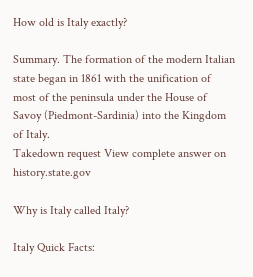How old is Italy exactly?

Summary. The formation of the modern Italian state began in 1861 with the unification of most of the peninsula under the House of Savoy (Piedmont-Sardinia) into the Kingdom of Italy.
Takedown request View complete answer on history.state.gov

Why is Italy called Italy?

Italy Quick Facts: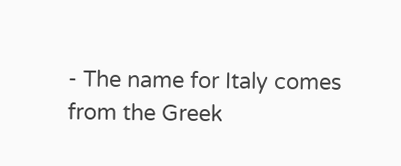- The name for Italy comes from the Greek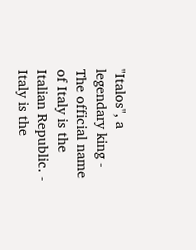"Italos", a legendary king - The official name of Italy is the Italian Republic. - Italy is the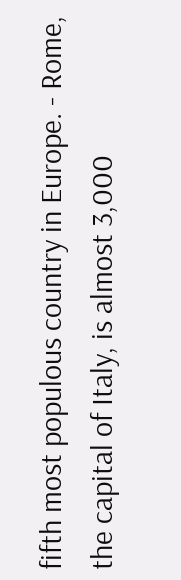fifth most populous country in Europe. - Rome, the capital of Italy, is almost 3,000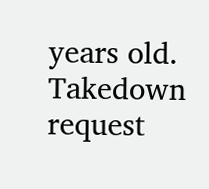years old.
Takedown request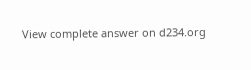View complete answer on d234.org